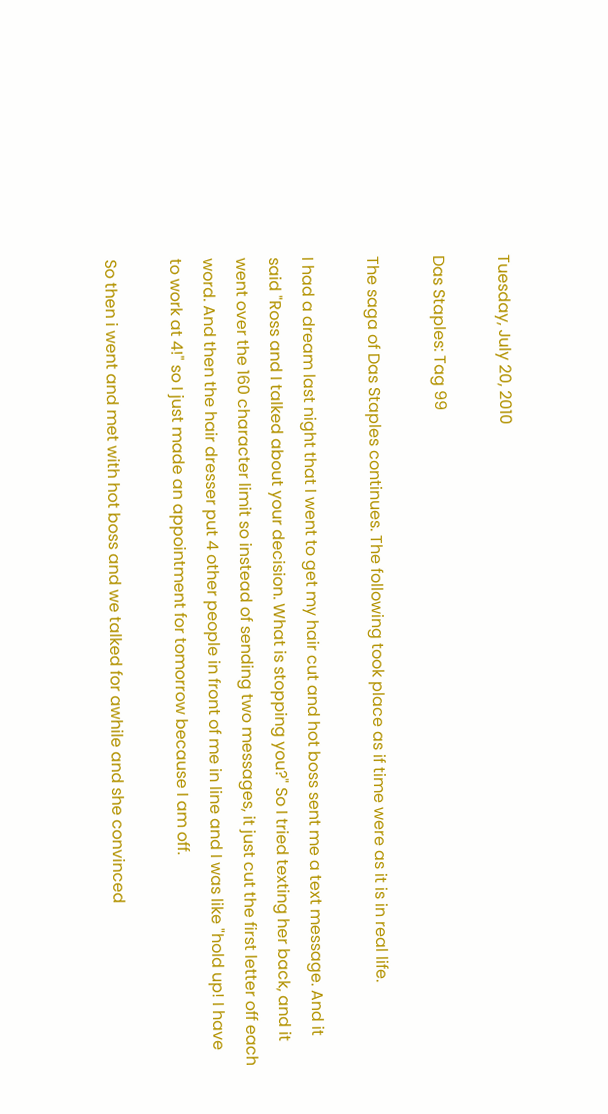Tuesday, July 20, 2010

Das Staples: Tag 99

The saga of Das Staples continues. The following took place as if time were as it is in real life.

I had a dream last night that I went to get my hair cut and hot boss sent me a text message. And it said "Ross and I talked about your decision. What is stopping you?" So I tried texting her back, and it went over the 160 character limit so instead of sending two messages, it just cut the first letter off each word. And then the hair dresser put 4 other people in front of me in line and I was like "hold up! I have to work at 4!" so I just made an appointment for tomorrow because I am off.

So then i went and met with hot boss and we talked for awhile and she convinced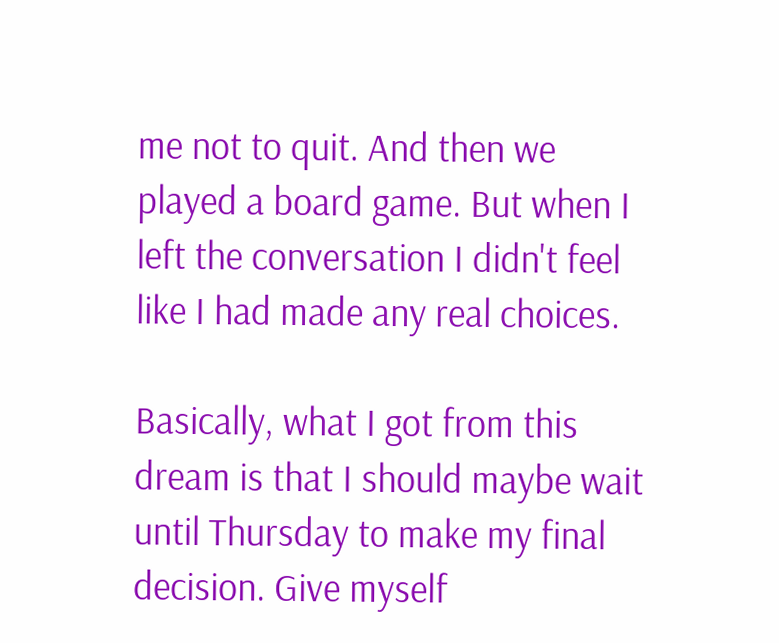me not to quit. And then we played a board game. But when I left the conversation I didn't feel like I had made any real choices.

Basically, what I got from this dream is that I should maybe wait until Thursday to make my final decision. Give myself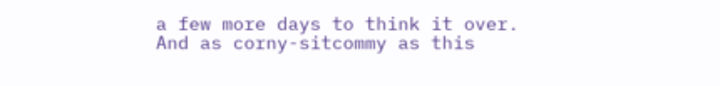a few more days to think it over. And as corny-sitcommy as this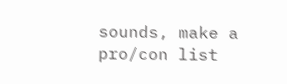sounds, make a pro/con list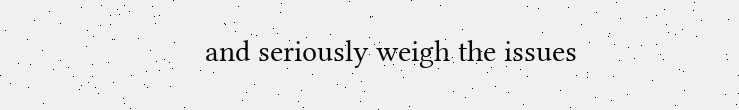and seriously weigh the issues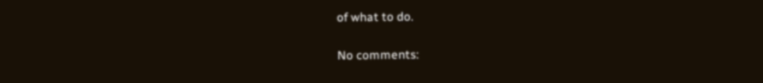of what to do.

No comments: